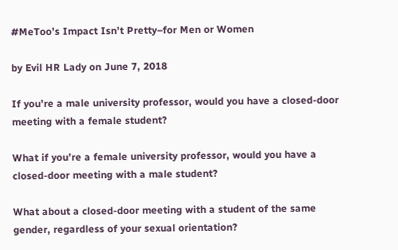#MeToo’s Impact Isn’t Pretty–for Men or Women

by Evil HR Lady on June 7, 2018

If you’re a male university professor, would you have a closed-door meeting with a female student?

What if you’re a female university professor, would you have a closed-door meeting with a male student?

What about a closed-door meeting with a student of the same gender, regardless of your sexual orientation?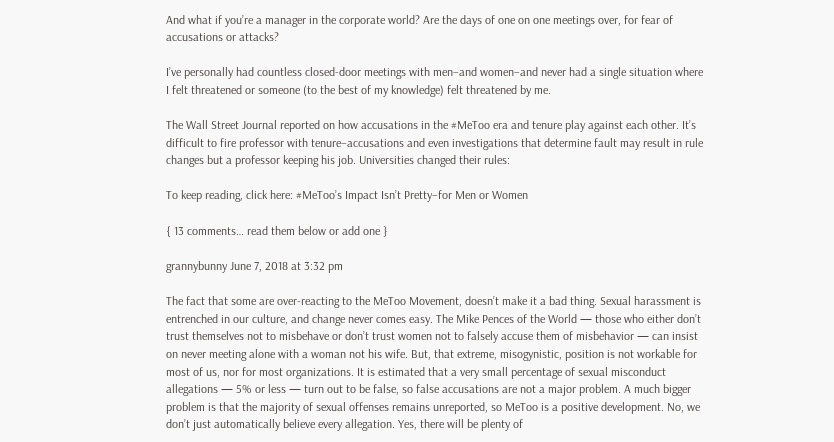And what if you’re a manager in the corporate world? Are the days of one on one meetings over, for fear of accusations or attacks?

I’ve personally had countless closed-door meetings with men–and women–and never had a single situation where I felt threatened or someone (to the best of my knowledge) felt threatened by me.

The Wall Street Journal reported on how accusations in the #MeToo era and tenure play against each other. It’s difficult to fire professor with tenure–accusations and even investigations that determine fault may result in rule changes but a professor keeping his job. Universities changed their rules:

To keep reading, click here: #MeToo’s Impact Isn’t Pretty–for Men or Women

{ 13 comments… read them below or add one }

grannybunny June 7, 2018 at 3:32 pm

The fact that some are over-reacting to the MeToo Movement, doesn’t make it a bad thing. Sexual harassment is entrenched in our culture, and change never comes easy. The Mike Pences of the World — those who either don’t trust themselves not to misbehave or don’t trust women not to falsely accuse them of misbehavior — can insist on never meeting alone with a woman not his wife. But, that extreme, misogynistic, position is not workable for most of us, nor for most organizations. It is estimated that a very small percentage of sexual misconduct allegations — 5% or less — turn out to be false, so false accusations are not a major problem. A much bigger problem is that the majority of sexual offenses remains unreported, so MeToo is a positive development. No, we don’t just automatically believe every allegation. Yes, there will be plenty of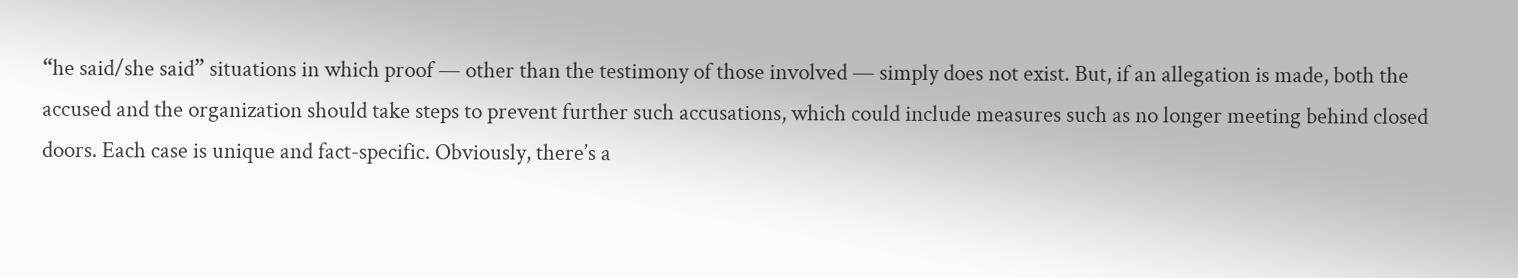“he said/she said” situations in which proof — other than the testimony of those involved — simply does not exist. But, if an allegation is made, both the accused and the organization should take steps to prevent further such accusations, which could include measures such as no longer meeting behind closed doors. Each case is unique and fact-specific. Obviously, there’s a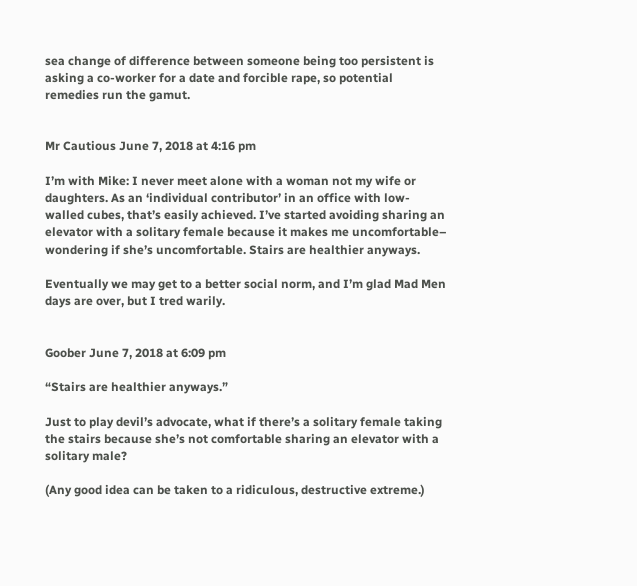sea change of difference between someone being too persistent is asking a co-worker for a date and forcible rape, so potential remedies run the gamut.


Mr Cautious June 7, 2018 at 4:16 pm

I’m with Mike: I never meet alone with a woman not my wife or daughters. As an ‘individual contributor’ in an office with low-walled cubes, that’s easily achieved. I’ve started avoiding sharing an elevator with a solitary female because it makes me uncomfortable– wondering if she’s uncomfortable. Stairs are healthier anyways.

Eventually we may get to a better social norm, and I’m glad Mad Men days are over, but I tred warily.


Goober June 7, 2018 at 6:09 pm

“Stairs are healthier anyways.”

Just to play devil’s advocate, what if there’s a solitary female taking the stairs because she’s not comfortable sharing an elevator with a solitary male?

(Any good idea can be taken to a ridiculous, destructive extreme.)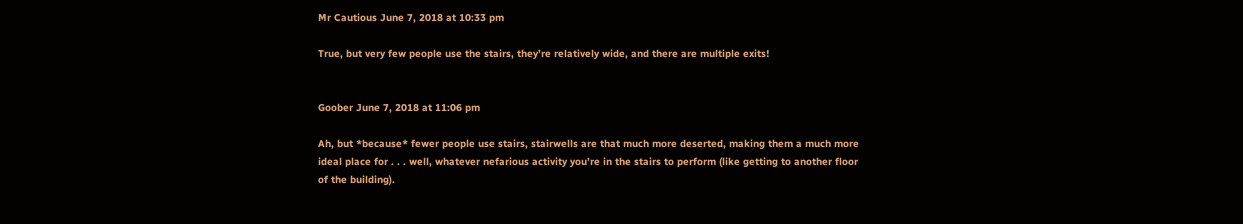Mr Cautious June 7, 2018 at 10:33 pm

True, but very few people use the stairs, they’re relatively wide, and there are multiple exits!


Goober June 7, 2018 at 11:06 pm

Ah, but *because* fewer people use stairs, stairwells are that much more deserted, making them a much more ideal place for . . . well, whatever nefarious activity you’re in the stairs to perform (like getting to another floor of the building).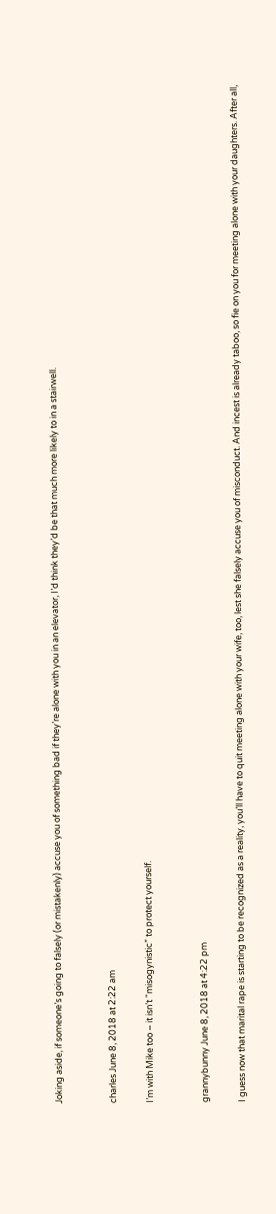Joking aside, if someone’s going to falsely (or mistakenly) accuse you of something bad if they’re alone with you in an elevator, I’d think they’d be that much more likely to in a stairwell.


charles June 8, 2018 at 2:22 am

I’m with Mike too – it isn’t “misogynistic” to protect yourself.


grannybunny June 8, 2018 at 4:22 pm

I guess now that marital rape is starting to be recognized as a reality, you’ll have to quit meeting alone with your wife, too, lest she falsely accuse you of misconduct. And incest is already taboo, so fie on you for meeting alone with your daughters. After all,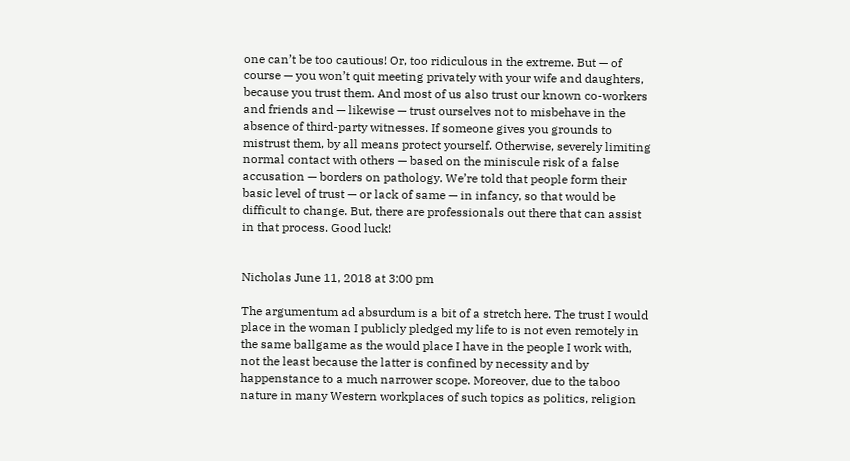one can’t be too cautious! Or, too ridiculous in the extreme. But — of course — you won’t quit meeting privately with your wife and daughters, because you trust them. And most of us also trust our known co-workers and friends and — likewise — trust ourselves not to misbehave in the absence of third-party witnesses. If someone gives you grounds to mistrust them, by all means protect yourself. Otherwise, severely limiting normal contact with others — based on the miniscule risk of a false accusation — borders on pathology. We’re told that people form their basic level of trust — or lack of same — in infancy, so that would be difficult to change. But, there are professionals out there that can assist in that process. Good luck!


Nicholas June 11, 2018 at 3:00 pm

The argumentum ad absurdum is a bit of a stretch here. The trust I would place in the woman I publicly pledged my life to is not even remotely in the same ballgame as the would place I have in the people I work with, not the least because the latter is confined by necessity and by happenstance to a much narrower scope. Moreover, due to the taboo nature in many Western workplaces of such topics as politics, religion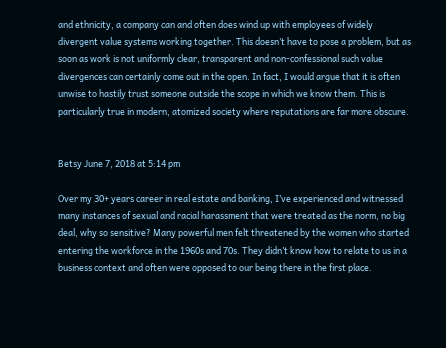and ethnicity, a company can and often does wind up with employees of widely divergent value systems working together. This doesn’t have to pose a problem, but as soon as work is not uniformly clear, transparent and non-confessional such value divergences can certainly come out in the open. In fact, I would argue that it is often unwise to hastily trust someone outside the scope in which we know them. This is particularly true in modern, atomized society where reputations are far more obscure.


Betsy June 7, 2018 at 5:14 pm

Over my 30+ years career in real estate and banking, I’ve experienced and witnessed many instances of sexual and racial harassment that were treated as the norm, no big deal, why so sensitive? Many powerful men felt threatened by the women who started entering the workforce in the 1960s and 70s. They didn’t know how to relate to us in a business context and often were opposed to our being there in the first place.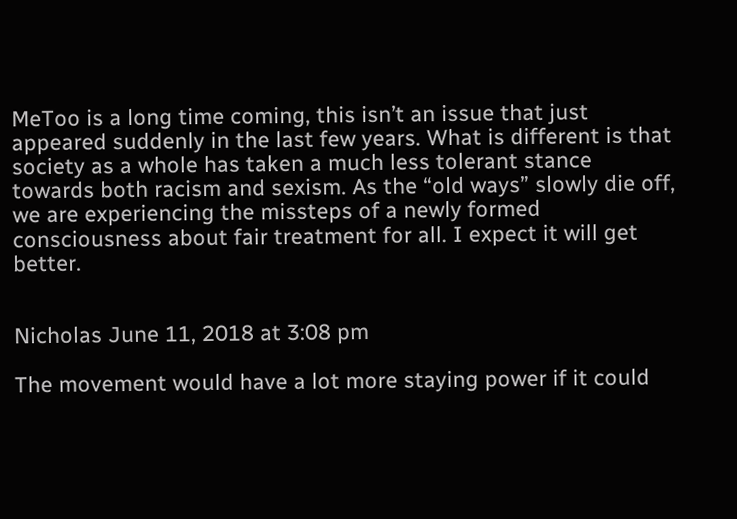MeToo is a long time coming, this isn’t an issue that just appeared suddenly in the last few years. What is different is that society as a whole has taken a much less tolerant stance towards both racism and sexism. As the “old ways” slowly die off, we are experiencing the missteps of a newly formed consciousness about fair treatment for all. I expect it will get better.


Nicholas June 11, 2018 at 3:08 pm

The movement would have a lot more staying power if it could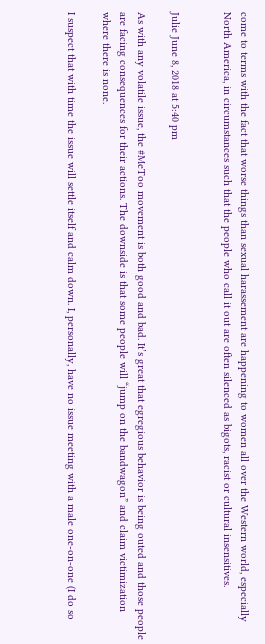come to terms with the fact that worse things than sexual harassement are happening to women all over the Western world, especially North America, in circumstances such that the people who call it out are often silenced as bigots, racist or cultural insensitives.


Julie June 8, 2018 at 5:40 pm

As with any volatile issue, the #MeToo movement is both good and bad. It’s great that egregious behavior is being outed and those people are facing consequences for their actions. The downside is that some people will “jump on the bandwagon” and claim victimization where there is none.

I suspect that with time the issue will settle itself and calm down. I, personally, have no issue meeting with a male one-on-one (I do so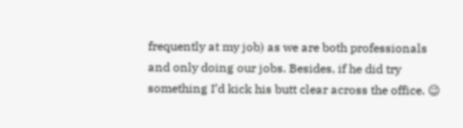frequently at my job) as we are both professionals and only doing our jobs. Besides, if he did try something I’d kick his butt clear across the office. 😉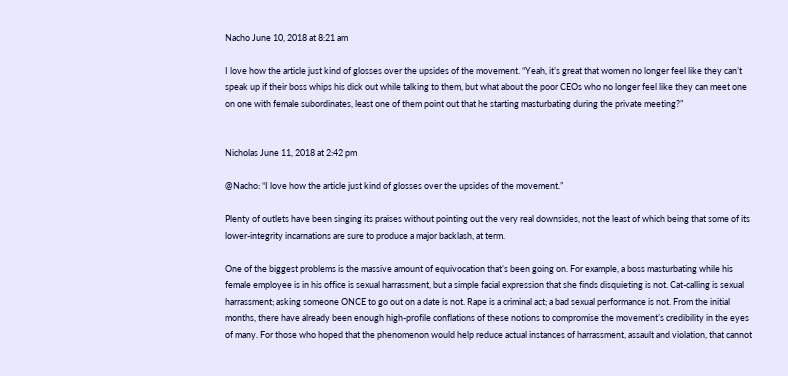Nacho June 10, 2018 at 8:21 am

I love how the article just kind of glosses over the upsides of the movement. “Yeah, it’s great that women no longer feel like they can’t speak up if their boss whips his dick out while talking to them, but what about the poor CEOs who no longer feel like they can meet one on one with female subordinates, least one of them point out that he starting masturbating during the private meeting?”


Nicholas June 11, 2018 at 2:42 pm

@Nacho: “I love how the article just kind of glosses over the upsides of the movement.”

Plenty of outlets have been singing its praises without pointing out the very real downsides, not the least of which being that some of its lower-integrity incarnations are sure to produce a major backlash, at term.

One of the biggest problems is the massive amount of equivocation that’s been going on. For example, a boss masturbating while his female employee is in his office is sexual harrassment, but a simple facial expression that she finds disquieting is not. Cat-calling is sexual harrassment; asking someone ONCE to go out on a date is not. Rape is a criminal act; a bad sexual performance is not. From the initial months, there have already been enough high-profile conflations of these notions to compromise the movement’s credibility in the eyes of many. For those who hoped that the phenomenon would help reduce actual instances of harrassment, assault and violation, that cannot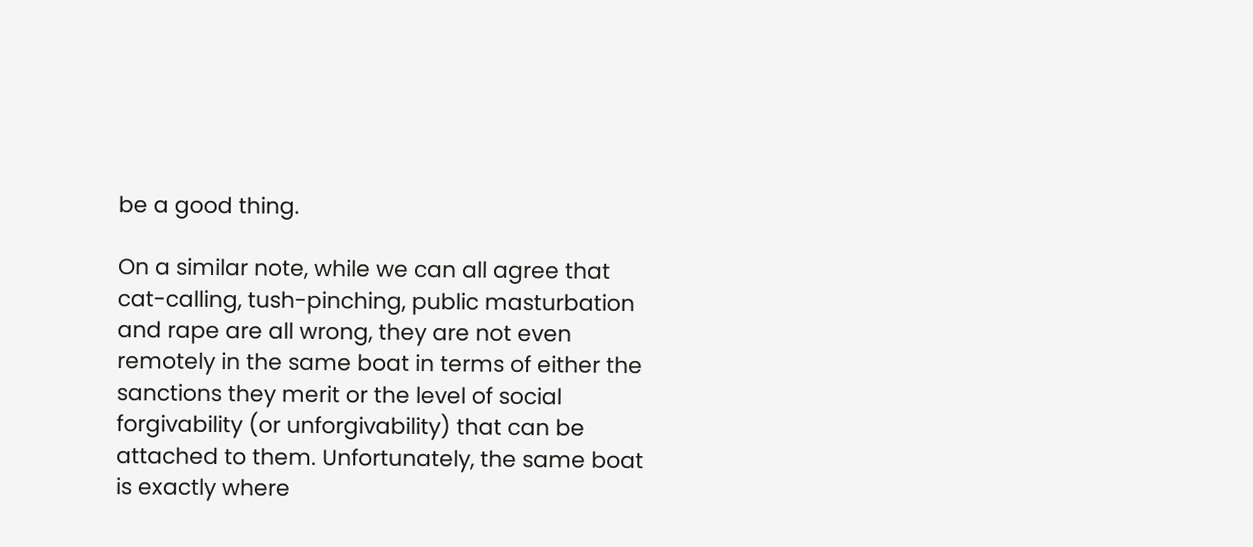be a good thing.

On a similar note, while we can all agree that cat-calling, tush-pinching, public masturbation and rape are all wrong, they are not even remotely in the same boat in terms of either the sanctions they merit or the level of social forgivability (or unforgivability) that can be attached to them. Unfortunately, the same boat is exactly where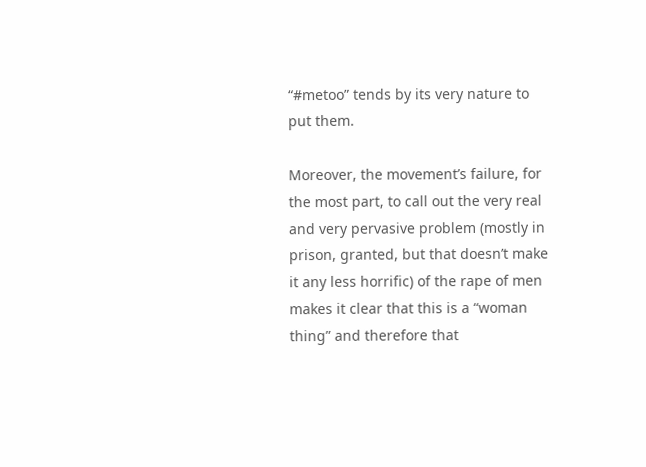“#metoo” tends by its very nature to put them.

Moreover, the movement’s failure, for the most part, to call out the very real and very pervasive problem (mostly in prison, granted, but that doesn’t make it any less horrific) of the rape of men makes it clear that this is a “woman thing” and therefore that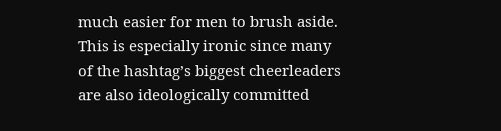much easier for men to brush aside. This is especially ironic since many of the hashtag’s biggest cheerleaders are also ideologically committed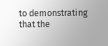to demonstrating that the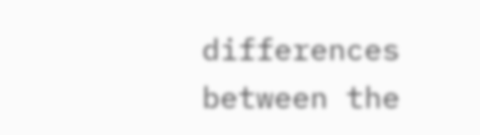differences between the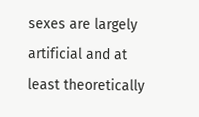sexes are largely artificial and at least theoretically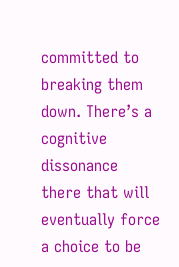committed to breaking them down. There’s a cognitive dissonance there that will eventually force a choice to be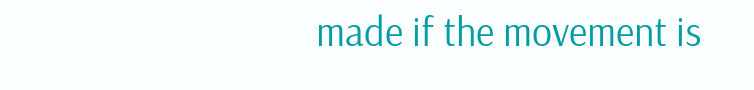made if the movement is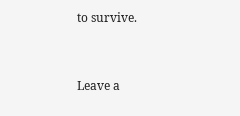to survive.


Leave a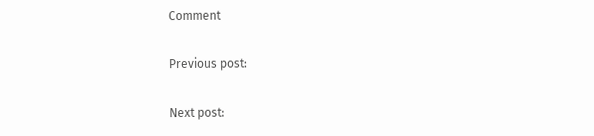Comment

Previous post:

Next post: